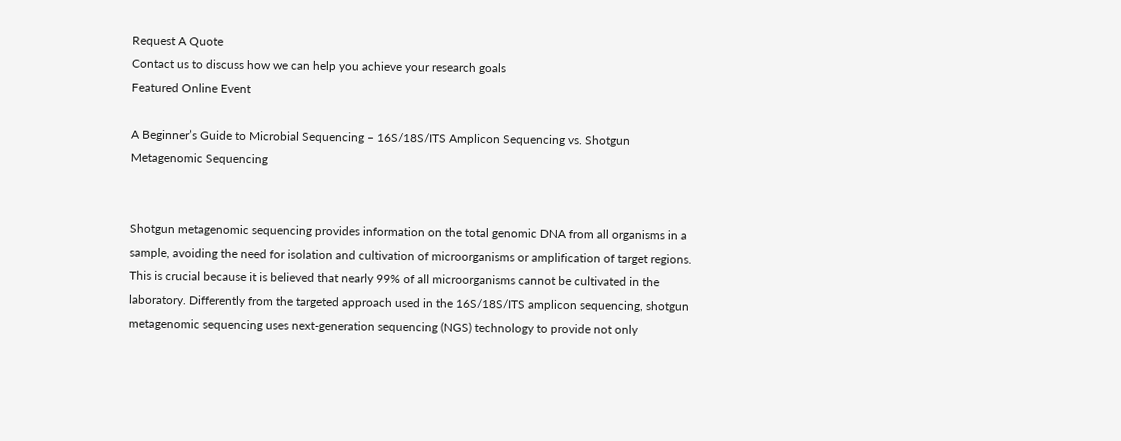Request A Quote
Contact us to discuss how we can help you achieve your research goals
Featured Online Event

A Beginner’s Guide to Microbial Sequencing – 16S/18S/ITS Amplicon Sequencing vs. Shotgun Metagenomic Sequencing


Shotgun metagenomic sequencing provides information on the total genomic DNA from all organisms in a sample, avoiding the need for isolation and cultivation of microorganisms or amplification of target regions. This is crucial because it is believed that nearly 99% of all microorganisms cannot be cultivated in the laboratory. Differently from the targeted approach used in the 16S/18S/ITS amplicon sequencing, shotgun metagenomic sequencing uses next-generation sequencing (NGS) technology to provide not only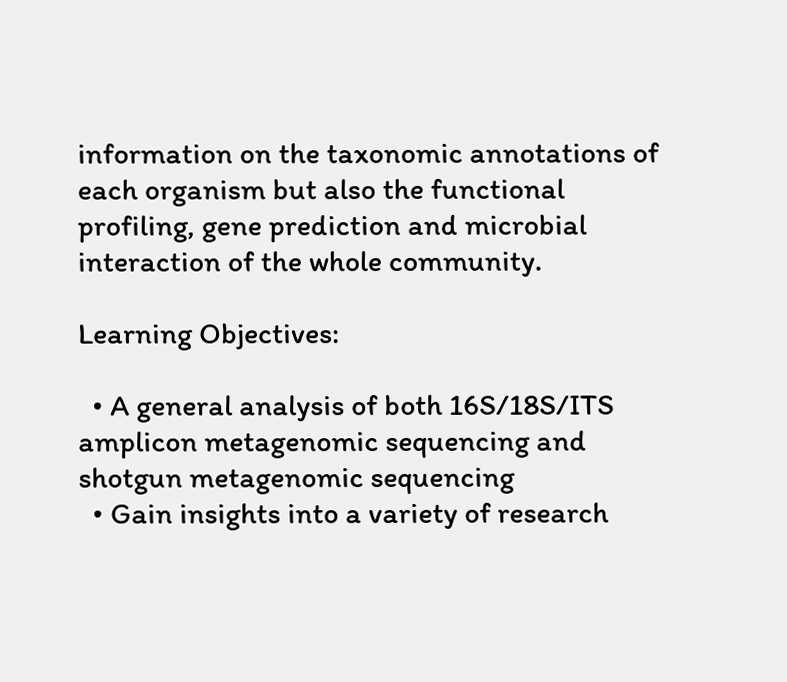information on the taxonomic annotations of each organism but also the functional profiling, gene prediction and microbial interaction of the whole community.

Learning Objectives:

  • A general analysis of both 16S/18S/ITS amplicon metagenomic sequencing and shotgun metagenomic sequencing
  • Gain insights into a variety of research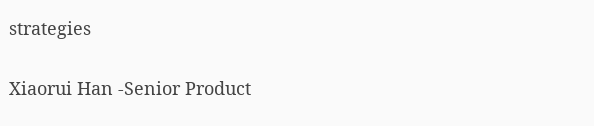strategies


Xiaorui Han -Senior Product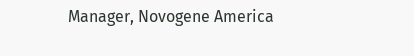Manager, Novogene America